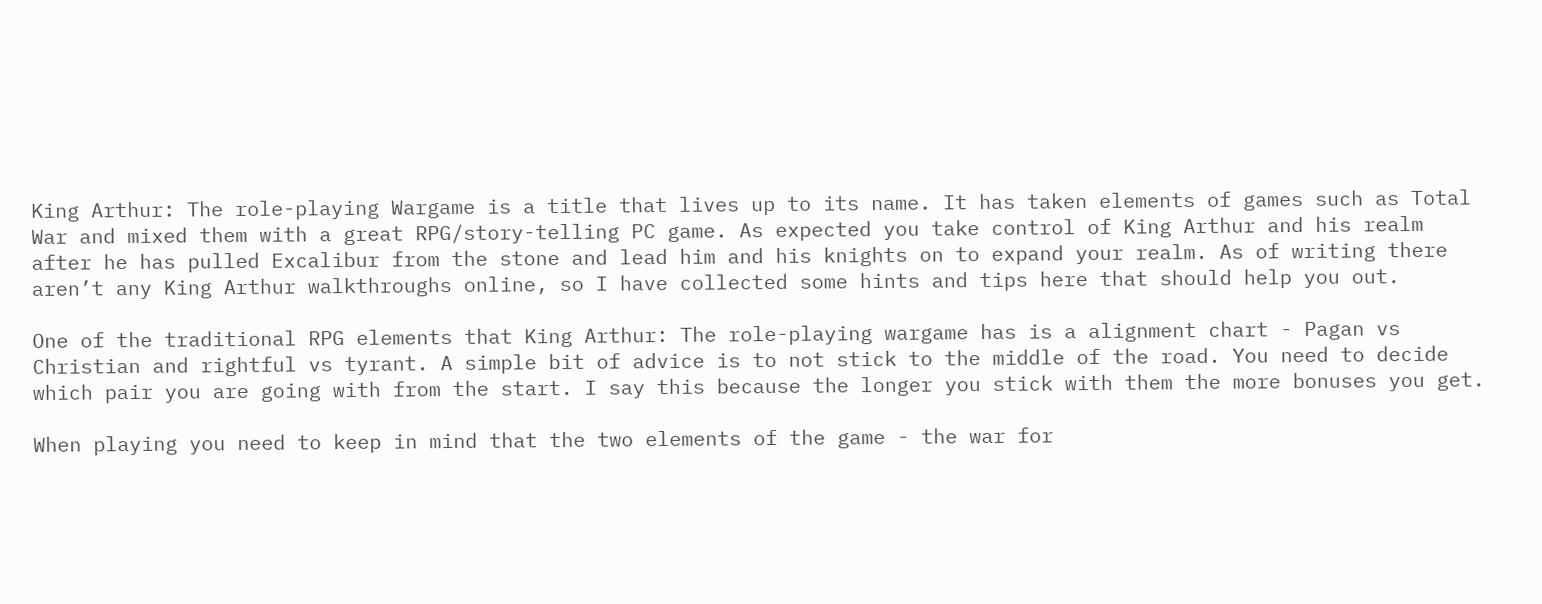King Arthur: The role-playing Wargame is a title that lives up to its name. It has taken elements of games such as Total War and mixed them with a great RPG/story-telling PC game. As expected you take control of King Arthur and his realm after he has pulled Excalibur from the stone and lead him and his knights on to expand your realm. As of writing there aren’t any King Arthur walkthroughs online, so I have collected some hints and tips here that should help you out.

One of the traditional RPG elements that King Arthur: The role-playing wargame has is a alignment chart - Pagan vs Christian and rightful vs tyrant. A simple bit of advice is to not stick to the middle of the road. You need to decide which pair you are going with from the start. I say this because the longer you stick with them the more bonuses you get.

When playing you need to keep in mind that the two elements of the game - the war for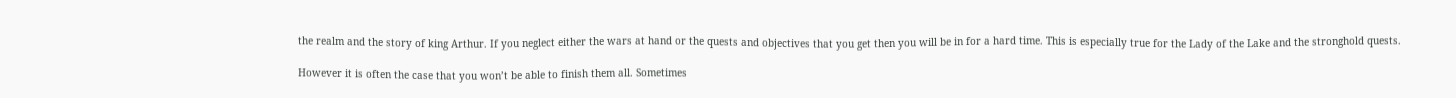the realm and the story of king Arthur. If you neglect either the wars at hand or the quests and objectives that you get then you will be in for a hard time. This is especially true for the Lady of the Lake and the stronghold quests.

However it is often the case that you won’t be able to finish them all. Sometimes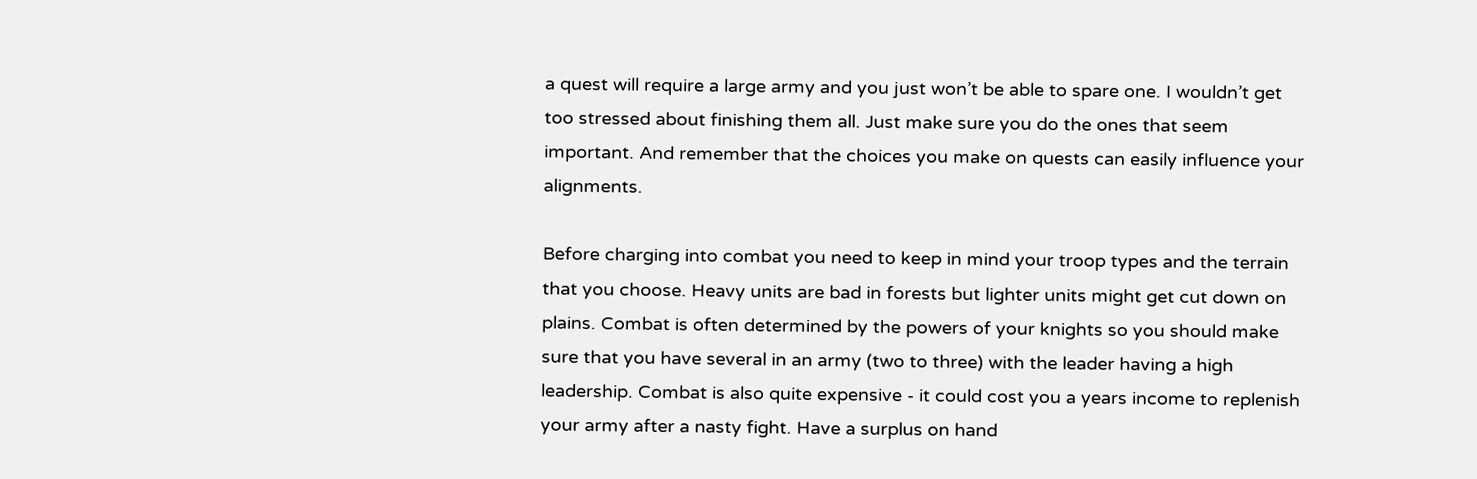a quest will require a large army and you just won’t be able to spare one. I wouldn’t get too stressed about finishing them all. Just make sure you do the ones that seem important. And remember that the choices you make on quests can easily influence your alignments.

Before charging into combat you need to keep in mind your troop types and the terrain that you choose. Heavy units are bad in forests but lighter units might get cut down on plains. Combat is often determined by the powers of your knights so you should make sure that you have several in an army (two to three) with the leader having a high leadership. Combat is also quite expensive - it could cost you a years income to replenish your army after a nasty fight. Have a surplus on hand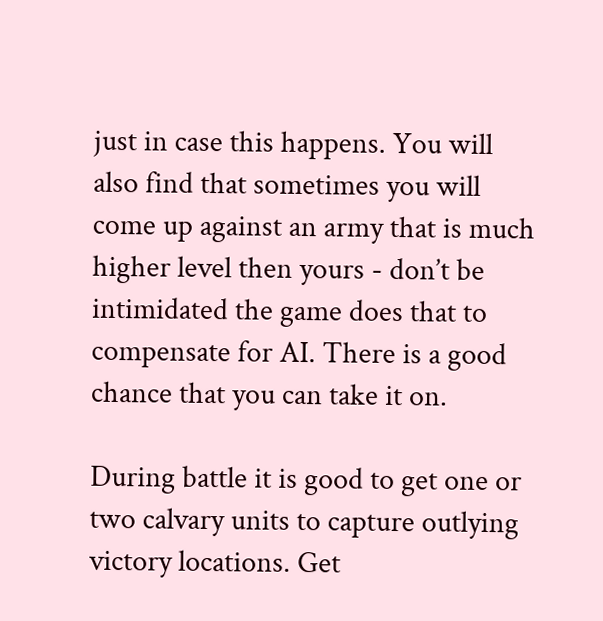just in case this happens. You will also find that sometimes you will come up against an army that is much higher level then yours - don’t be intimidated the game does that to compensate for AI. There is a good chance that you can take it on.

During battle it is good to get one or two calvary units to capture outlying victory locations. Get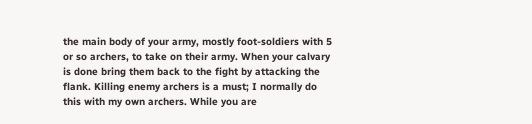the main body of your army, mostly foot-soldiers with 5 or so archers, to take on their army. When your calvary is done bring them back to the fight by attacking the flank. Killing enemy archers is a must; I normally do this with my own archers. While you are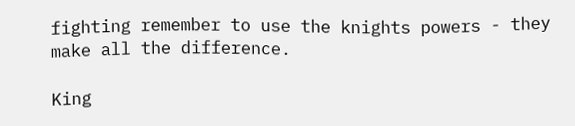fighting remember to use the knights powers - they make all the difference.

King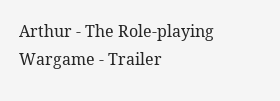Arthur - The Role-playing Wargame - Trailer